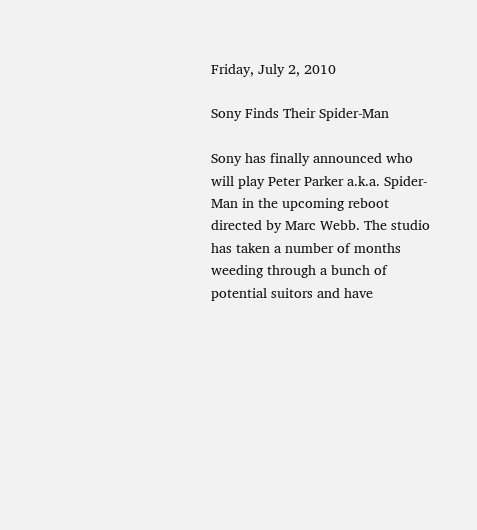Friday, July 2, 2010

Sony Finds Their Spider-Man

Sony has finally announced who will play Peter Parker a.k.a. Spider-Man in the upcoming reboot directed by Marc Webb. The studio has taken a number of months weeding through a bunch of potential suitors and have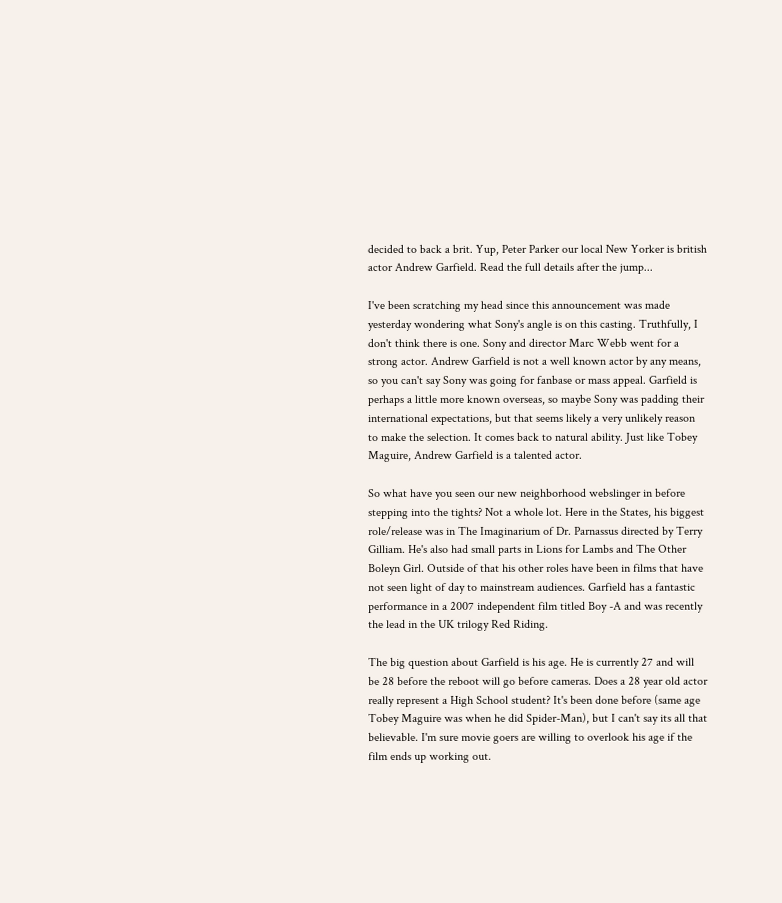decided to back a brit. Yup, Peter Parker our local New Yorker is british actor Andrew Garfield. Read the full details after the jump...

I've been scratching my head since this announcement was made yesterday wondering what Sony's angle is on this casting. Truthfully, I don't think there is one. Sony and director Marc Webb went for a strong actor. Andrew Garfield is not a well known actor by any means, so you can't say Sony was going for fanbase or mass appeal. Garfield is perhaps a little more known overseas, so maybe Sony was padding their international expectations, but that seems likely a very unlikely reason to make the selection. It comes back to natural ability. Just like Tobey Maguire, Andrew Garfield is a talented actor.

So what have you seen our new neighborhood webslinger in before stepping into the tights? Not a whole lot. Here in the States, his biggest role/release was in The Imaginarium of Dr. Parnassus directed by Terry Gilliam. He's also had small parts in Lions for Lambs and The Other Boleyn Girl. Outside of that his other roles have been in films that have not seen light of day to mainstream audiences. Garfield has a fantastic performance in a 2007 independent film titled Boy -A and was recently the lead in the UK trilogy Red Riding.

The big question about Garfield is his age. He is currently 27 and will be 28 before the reboot will go before cameras. Does a 28 year old actor really represent a High School student? It's been done before (same age Tobey Maguire was when he did Spider-Man), but I can't say its all that believable. I'm sure movie goers are willing to overlook his age if the film ends up working out.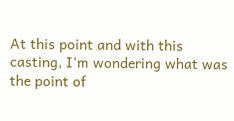At this point and with this casting, I'm wondering what was the point of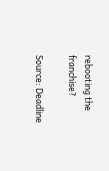rebooting the franchise?

Source: Deadline